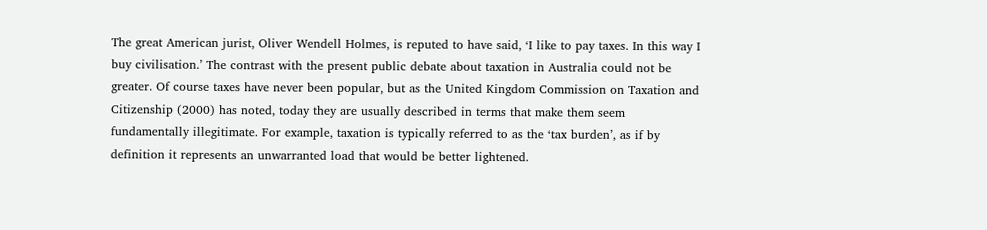The great American jurist, Oliver Wendell Holmes, is reputed to have said, ‘I like to pay taxes. In this way I buy civilisation.’ The contrast with the present public debate about taxation in Australia could not be greater. Of course taxes have never been popular, but as the United Kingdom Commission on Taxation and Citizenship (2000) has noted, today they are usually described in terms that make them seem fundamentally illegitimate. For example, taxation is typically referred to as the ‘tax burden’, as if by definition it represents an unwarranted load that would be better lightened.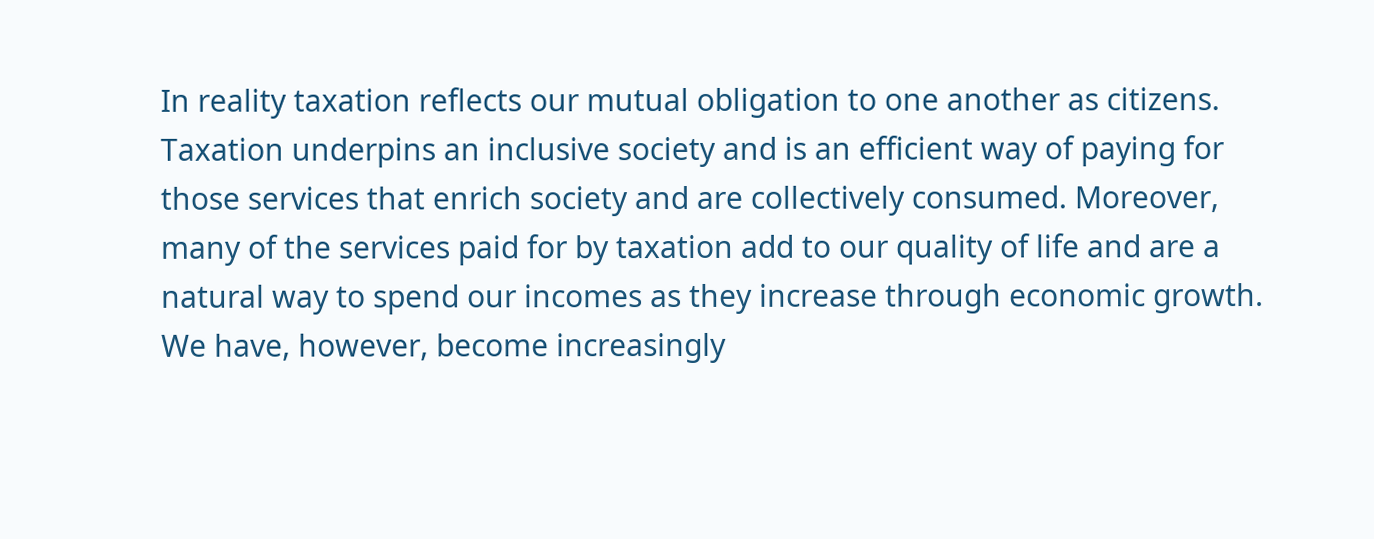In reality taxation reflects our mutual obligation to one another as citizens. Taxation underpins an inclusive society and is an efficient way of paying for those services that enrich society and are collectively consumed. Moreover, many of the services paid for by taxation add to our quality of life and are a natural way to spend our incomes as they increase through economic growth. We have, however, become increasingly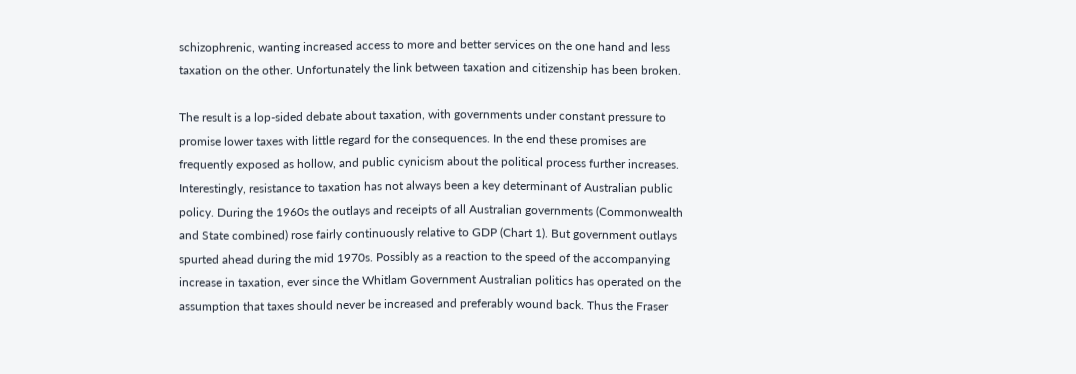schizophrenic, wanting increased access to more and better services on the one hand and less taxation on the other. Unfortunately the link between taxation and citizenship has been broken.

The result is a lop-sided debate about taxation, with governments under constant pressure to promise lower taxes with little regard for the consequences. In the end these promises are frequently exposed as hollow, and public cynicism about the political process further increases. Interestingly, resistance to taxation has not always been a key determinant of Australian public policy. During the 1960s the outlays and receipts of all Australian governments (Commonwealth and State combined) rose fairly continuously relative to GDP (Chart 1). But government outlays spurted ahead during the mid 1970s. Possibly as a reaction to the speed of the accompanying increase in taxation, ever since the Whitlam Government Australian politics has operated on the assumption that taxes should never be increased and preferably wound back. Thus the Fraser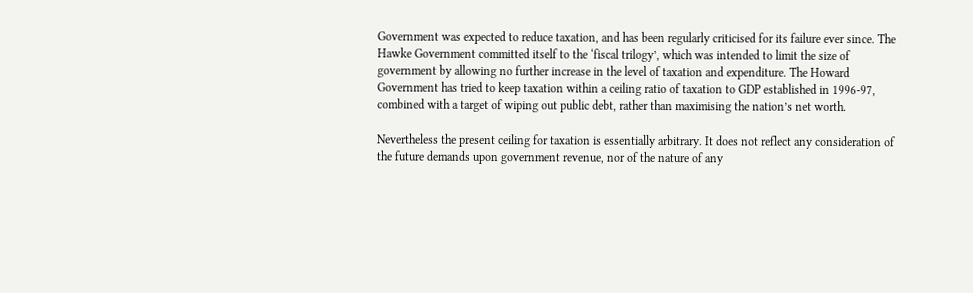Government was expected to reduce taxation, and has been regularly criticised for its failure ever since. The Hawke Government committed itself to the ‘fiscal trilogy’, which was intended to limit the size of government by allowing no further increase in the level of taxation and expenditure. The Howard Government has tried to keep taxation within a ceiling ratio of taxation to GDP established in 1996-97, combined with a target of wiping out public debt, rather than maximising the nation’s net worth.

Nevertheless the present ceiling for taxation is essentially arbitrary. It does not reflect any consideration of the future demands upon government revenue, nor of the nature of any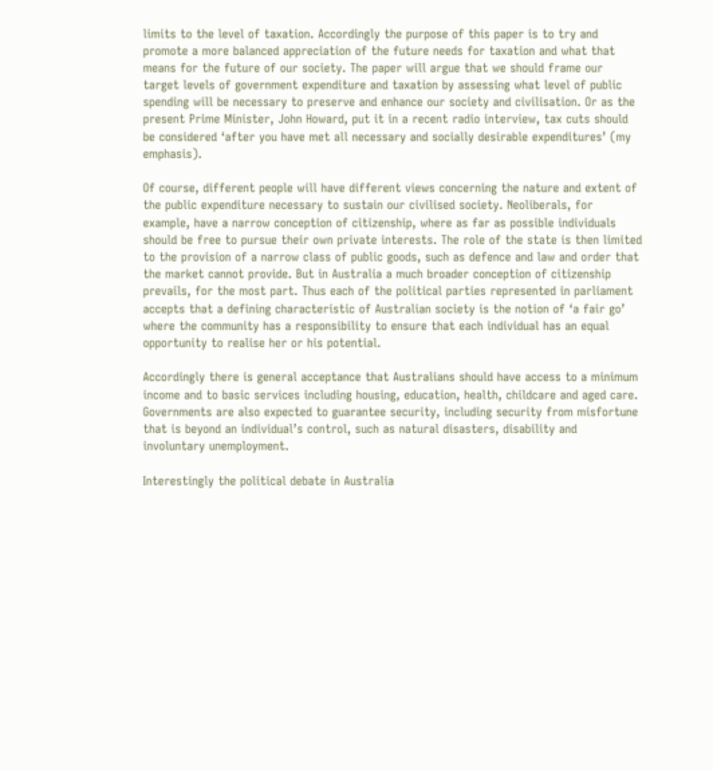limits to the level of taxation. Accordingly the purpose of this paper is to try and promote a more balanced appreciation of the future needs for taxation and what that means for the future of our society. The paper will argue that we should frame our target levels of government expenditure and taxation by assessing what level of public spending will be necessary to preserve and enhance our society and civilisation. Or as the present Prime Minister, John Howard, put it in a recent radio interview, tax cuts should be considered ‘after you have met all necessary and socially desirable expenditures’ (my emphasis).

Of course, different people will have different views concerning the nature and extent of the public expenditure necessary to sustain our civilised society. Neoliberals, for example, have a narrow conception of citizenship, where as far as possible individuals should be free to pursue their own private interests. The role of the state is then limited to the provision of a narrow class of public goods, such as defence and law and order that the market cannot provide. But in Australia a much broader conception of citizenship prevails, for the most part. Thus each of the political parties represented in parliament accepts that a defining characteristic of Australian society is the notion of ‘a fair go’ where the community has a responsibility to ensure that each individual has an equal opportunity to realise her or his potential.

Accordingly there is general acceptance that Australians should have access to a minimum income and to basic services including housing, education, health, childcare and aged care. Governments are also expected to guarantee security, including security from misfortune that is beyond an individual’s control, such as natural disasters, disability and involuntary unemployment.

Interestingly the political debate in Australia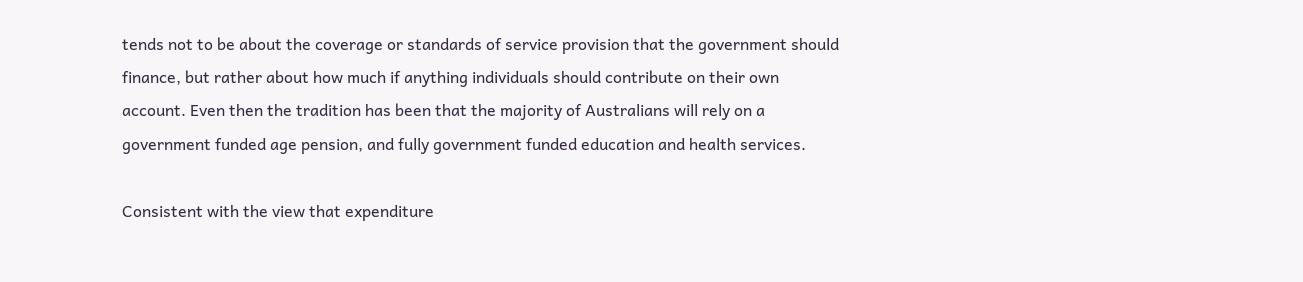tends not to be about the coverage or standards of service provision that the government should finance, but rather about how much if anything individuals should contribute on their own account. Even then the tradition has been that the majority of Australians will rely on a government funded age pension, and fully government funded education and health services.

Consistent with the view that expenditure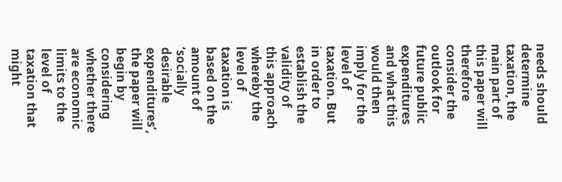needs should determine taxation, the main part of this paper will therefore consider the outlook for future public expenditures and what this would then imply for the level of taxation. But in order to establish the validity of this approach whereby the level of taxation is based on the amount of ‘socially desirable expenditures’, the paper will begin by considering whether there are economic limits to the level of taxation that might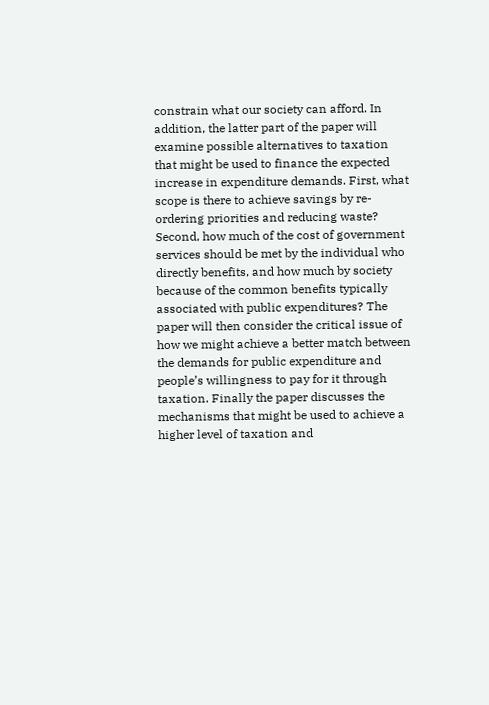constrain what our society can afford. In addition, the latter part of the paper will examine possible alternatives to taxation that might be used to finance the expected increase in expenditure demands. First, what scope is there to achieve savings by re-ordering priorities and reducing waste? Second, how much of the cost of government services should be met by the individual who directly benefits, and how much by society because of the common benefits typically associated with public expenditures? The paper will then consider the critical issue of how we might achieve a better match between the demands for public expenditure and people’s willingness to pay for it through taxation. Finally the paper discusses the mechanisms that might be used to achieve a higher level of taxation and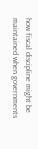how fiscal discipline might be maintained when governments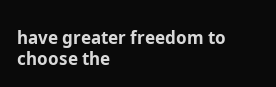have greater freedom to choose the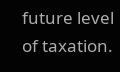future level of taxation.